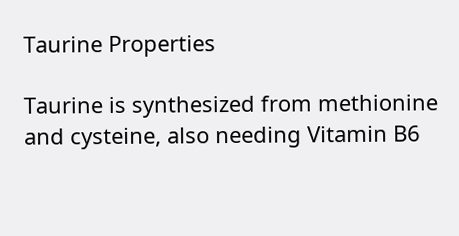Taurine Properties

Taurine is synthesized from methionine and cysteine, also needing Vitamin B6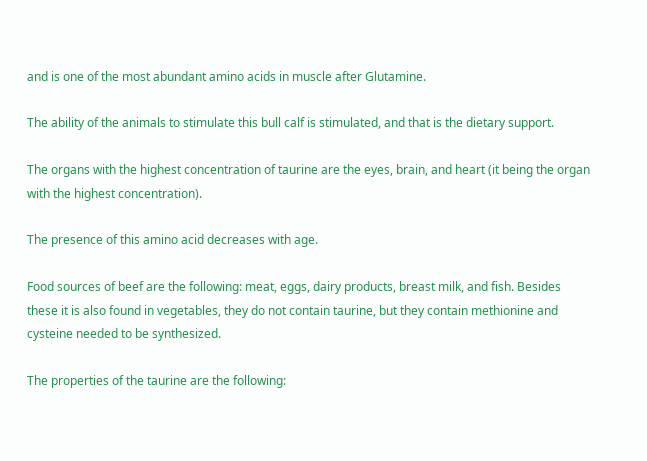and is one of the most abundant amino acids in muscle after Glutamine.

The ability of the animals to stimulate this bull calf is stimulated, and that is the dietary support.

The organs with the highest concentration of taurine are the eyes, brain, and heart (it being the organ with the highest concentration).

The presence of this amino acid decreases with age.

Food sources of beef are the following: meat, eggs, dairy products, breast milk, and fish. Besides these it is also found in vegetables, they do not contain taurine, but they contain methionine and cysteine needed to be synthesized.

The properties of the taurine are the following: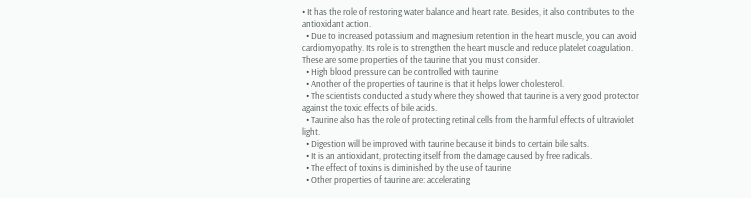• It has the role of restoring water balance and heart rate. Besides, it also contributes to the antioxidant action.
  • Due to increased potassium and magnesium retention in the heart muscle, you can avoid cardiomyopathy. Its role is to strengthen the heart muscle and reduce platelet coagulation. These are some properties of the taurine that you must consider.
  • High blood pressure can be controlled with taurine
  • Another of the properties of taurine is that it helps lower cholesterol.
  • The scientists conducted a study where they showed that taurine is a very good protector against the toxic effects of bile acids.
  • Taurine also has the role of protecting retinal cells from the harmful effects of ultraviolet light.
  • Digestion will be improved with taurine because it binds to certain bile salts.
  • It is an antioxidant, protecting itself from the damage caused by free radicals.
  • The effect of toxins is diminished by the use of taurine
  • Other properties of taurine are: accelerating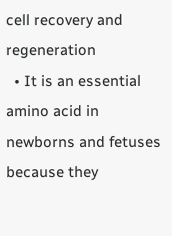cell recovery and regeneration
  • It is an essential amino acid in newborns and fetuses because they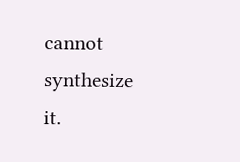cannot synthesize it.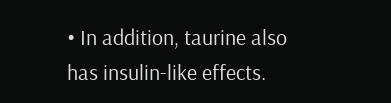• In addition, taurine also has insulin-like effects.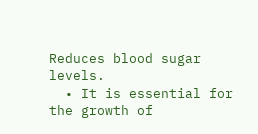Reduces blood sugar levels.
  • It is essential for the growth of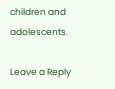children and adolescents.

Leave a Reply